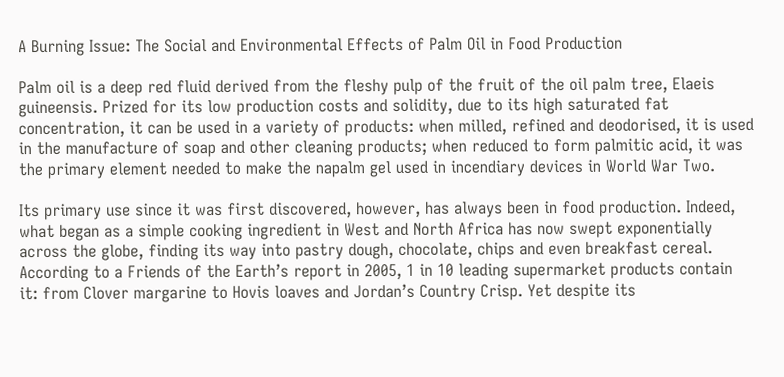A Burning Issue: The Social and Environmental Effects of Palm Oil in Food Production

Palm oil is a deep red fluid derived from the fleshy pulp of the fruit of the oil palm tree, Elaeis guineensis. Prized for its low production costs and solidity, due to its high saturated fat concentration, it can be used in a variety of products: when milled, refined and deodorised, it is used in the manufacture of soap and other cleaning products; when reduced to form palmitic acid, it was the primary element needed to make the napalm gel used in incendiary devices in World War Two.

Its primary use since it was first discovered, however, has always been in food production. Indeed, what began as a simple cooking ingredient in West and North Africa has now swept exponentially across the globe, finding its way into pastry dough, chocolate, chips and even breakfast cereal. According to a Friends of the Earth’s report in 2005, 1 in 10 leading supermarket products contain it: from Clover margarine to Hovis loaves and Jordan’s Country Crisp. Yet despite its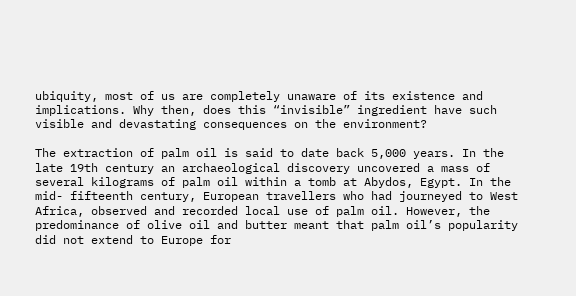ubiquity, most of us are completely unaware of its existence and implications. Why then, does this “invisible” ingredient have such visible and devastating consequences on the environment?

The extraction of palm oil is said to date back 5,000 years. In the late 19th century an archaeological discovery uncovered a mass of several kilograms of palm oil within a tomb at Abydos, Egypt. In the mid- fifteenth century, European travellers who had journeyed to West Africa, observed and recorded local use of palm oil. However, the predominance of olive oil and butter meant that palm oil’s popularity did not extend to Europe for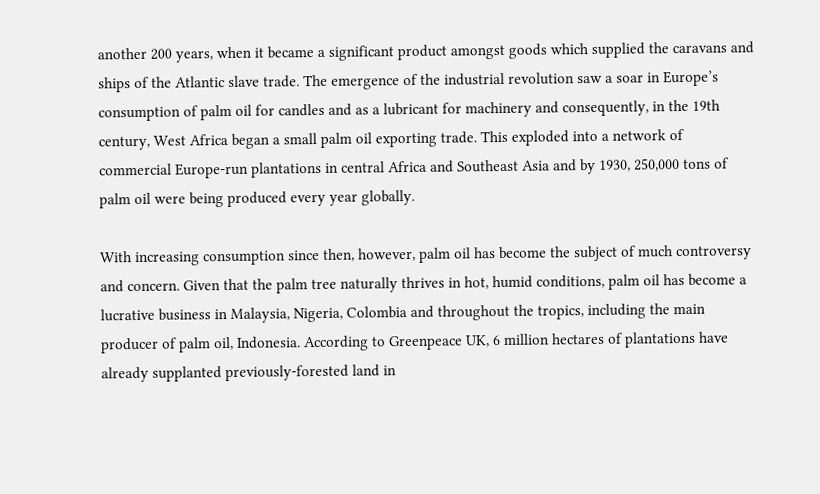another 200 years, when it became a significant product amongst goods which supplied the caravans and ships of the Atlantic slave trade. The emergence of the industrial revolution saw a soar in Europe’s consumption of palm oil for candles and as a lubricant for machinery and consequently, in the 19th century, West Africa began a small palm oil exporting trade. This exploded into a network of commercial Europe-run plantations in central Africa and Southeast Asia and by 1930, 250,000 tons of palm oil were being produced every year globally.

With increasing consumption since then, however, palm oil has become the subject of much controversy and concern. Given that the palm tree naturally thrives in hot, humid conditions, palm oil has become a lucrative business in Malaysia, Nigeria, Colombia and throughout the tropics, including the main producer of palm oil, Indonesia. According to Greenpeace UK, 6 million hectares of plantations have already supplanted previously-forested land in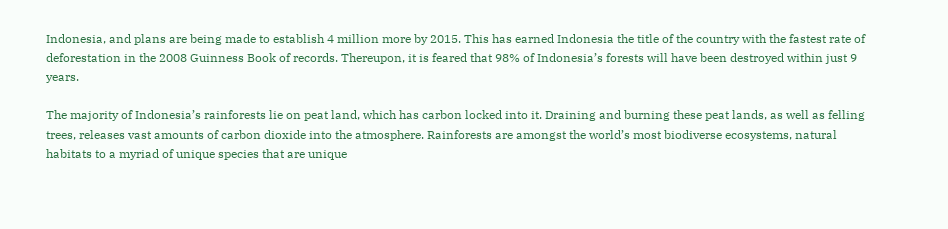Indonesia, and plans are being made to establish 4 million more by 2015. This has earned Indonesia the title of the country with the fastest rate of deforestation in the 2008 Guinness Book of records. Thereupon, it is feared that 98% of Indonesia’s forests will have been destroyed within just 9 years.

The majority of Indonesia’s rainforests lie on peat land, which has carbon locked into it. Draining and burning these peat lands, as well as felling trees, releases vast amounts of carbon dioxide into the atmosphere. Rainforests are amongst the world’s most biodiverse ecosystems, natural habitats to a myriad of unique species that are unique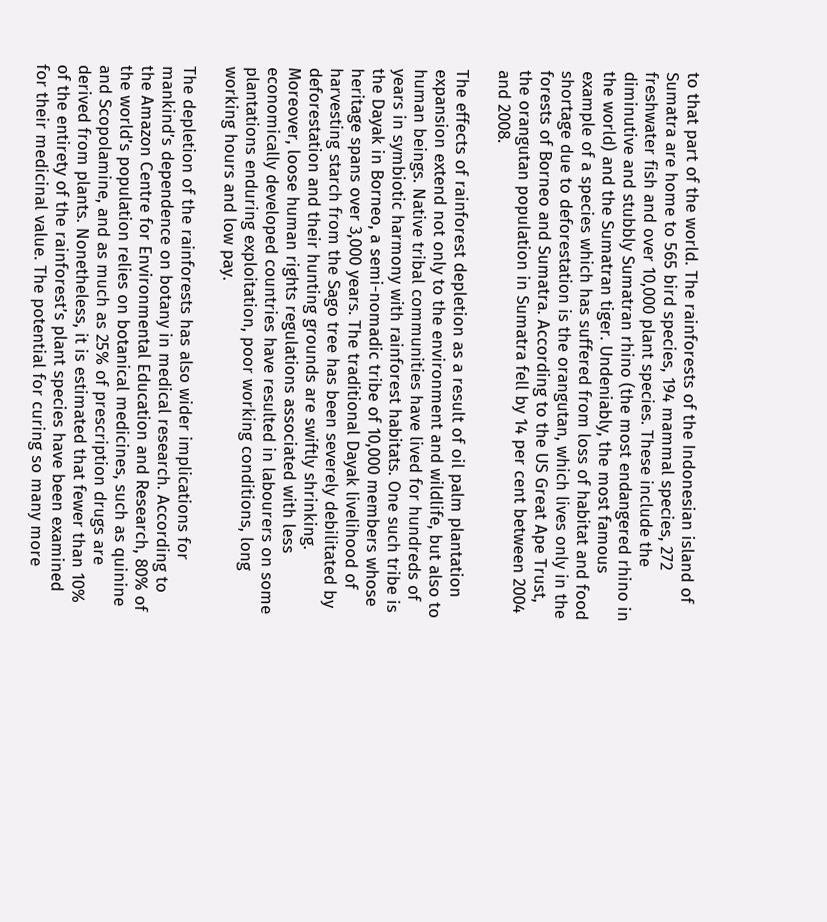to that part of the world. The rainforests of the Indonesian island of Sumatra are home to 565 bird species, 194 mammal species, 272 freshwater fish and over 10,000 plant species. These include the diminutive and stubbly Sumatran rhino (the most endangered rhino in the world) and the Sumatran tiger. Undeniably, the most famous example of a species which has suffered from loss of habitat and food shortage due to deforestation is the orangutan, which lives only in the forests of Borneo and Sumatra. According to the US Great Ape Trust, the orangutan population in Sumatra fell by 14 per cent between 2004 and 2008.

The effects of rainforest depletion as a result of oil palm plantation expansion extend not only to the environment and wildlife, but also to human beings. Native tribal communities have lived for hundreds of years in symbiotic harmony with rainforest habitats. One such tribe is the Dayak in Borneo, a semi-nomadic tribe of 10,000 members whose heritage spans over 3,000 years. The traditional Dayak livelihood of harvesting starch from the Sago tree has been severely debilitated by deforestation and their hunting grounds are swiftly shrinking. Moreover, loose human rights regulations associated with less economically developed countries have resulted in labourers on some plantations enduring exploitation, poor working conditions, long working hours and low pay.

The depletion of the rainforests has also wider implications for mankind’s dependence on botany in medical research. According to the Amazon Centre for Environmental Education and Research, 80% of the world’s population relies on botanical medicines, such as quinine and Scopolamine, and as much as 25% of prescription drugs are derived from plants. Nonetheless, it is estimated that fewer than 10% of the entirety of the rainforest’s plant species have been examined for their medicinal value. The potential for curing so many more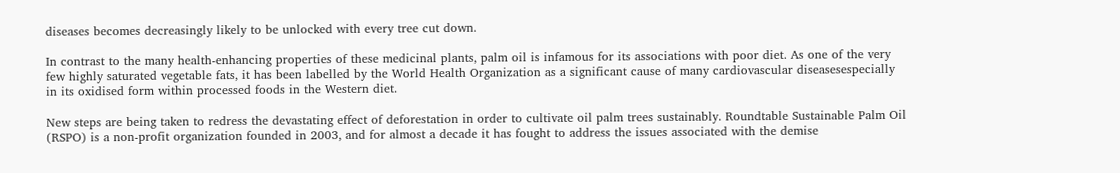diseases becomes decreasingly likely to be unlocked with every tree cut down.

In contrast to the many health-enhancing properties of these medicinal plants, palm oil is infamous for its associations with poor diet. As one of the very few highly saturated vegetable fats, it has been labelled by the World Health Organization as a significant cause of many cardiovascular diseasesespecially in its oxidised form within processed foods in the Western diet.

New steps are being taken to redress the devastating effect of deforestation in order to cultivate oil palm trees sustainably. Roundtable Sustainable Palm Oil (RSPO) is a non-profit organization founded in 2003, and for almost a decade it has fought to address the issues associated with the demise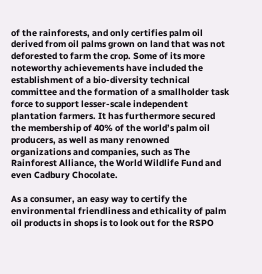of the rainforests, and only certifies palm oil derived from oil palms grown on land that was not deforested to farm the crop. Some of its more noteworthy achievements have included the establishment of a bio-diversity technical committee and the formation of a smallholder task force to support lesser-scale independent plantation farmers. It has furthermore secured the membership of 40% of the world’s palm oil producers, as well as many renowned organizations and companies, such as The Rainforest Alliance, the World Wildlife Fund and even Cadbury Chocolate.

As a consumer, an easy way to certify the environmental friendliness and ethicality of palm oil products in shops is to look out for the RSPO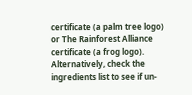certificate (a palm tree logo) or The Rainforest Alliance certificate (a frog logo). Alternatively, check the ingredients list to see if un-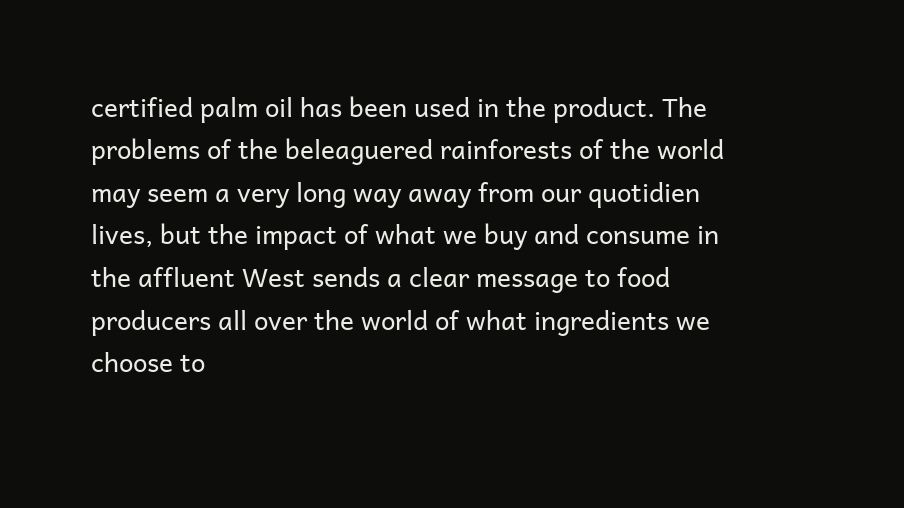certified palm oil has been used in the product. The problems of the beleaguered rainforests of the world may seem a very long way away from our quotidien lives, but the impact of what we buy and consume in the affluent West sends a clear message to food producers all over the world of what ingredients we choose to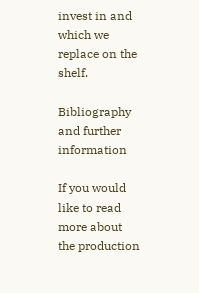invest in and which we replace on the shelf.

Bibliography and further information

If you would like to read more about the production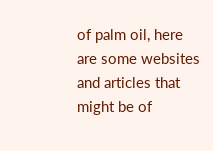of palm oil, here are some websites and articles that might be of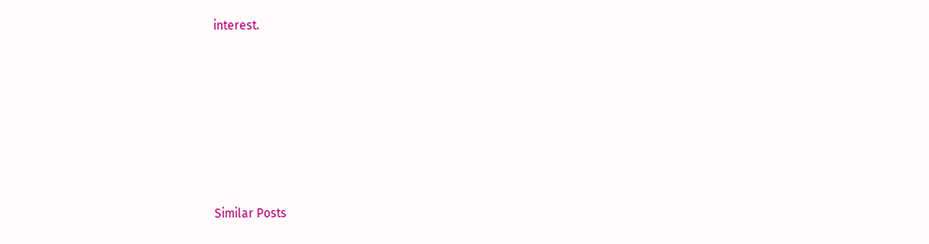interest.







Similar Posts